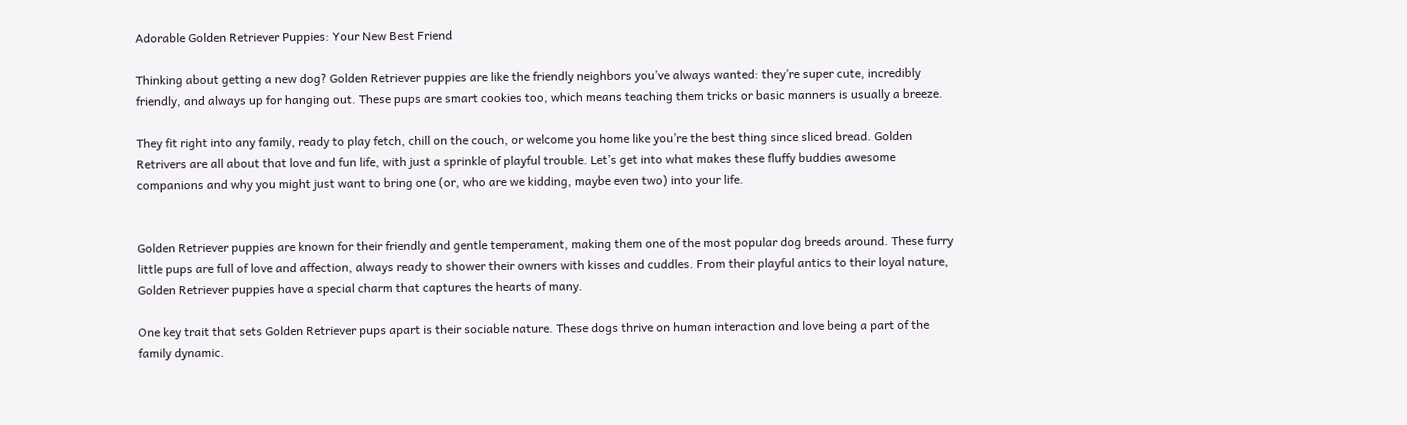Adorable Golden Retriever Puppies: Your New Best Friend

Thinking about getting a new dog? Golden Retriever puppies are like the friendly neighbors you’ve always wanted: they’re super cute, incredibly friendly, and always up for hanging out. These pups are smart cookies too, which means teaching them tricks or basic manners is usually a breeze.

They fit right into any family, ready to play fetch, chill on the couch, or welcome you home like you’re the best thing since sliced bread. Golden Retrivers are all about that love and fun life, with just a sprinkle of playful trouble. Let’s get into what makes these fluffy buddies awesome companions and why you might just want to bring one (or, who are we kidding, maybe even two) into your life.


Golden Retriever puppies are known for their friendly and gentle temperament, making them one of the most popular dog breeds around. These furry little pups are full of love and affection, always ready to shower their owners with kisses and cuddles. From their playful antics to their loyal nature, Golden Retriever puppies have a special charm that captures the hearts of many.

One key trait that sets Golden Retriever pups apart is their sociable nature. These dogs thrive on human interaction and love being a part of the family dynamic.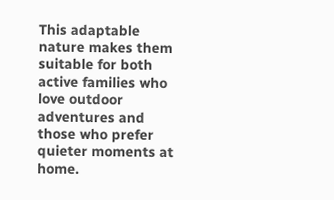This adaptable nature makes them suitable for both active families who love outdoor adventures and those who prefer quieter moments at home.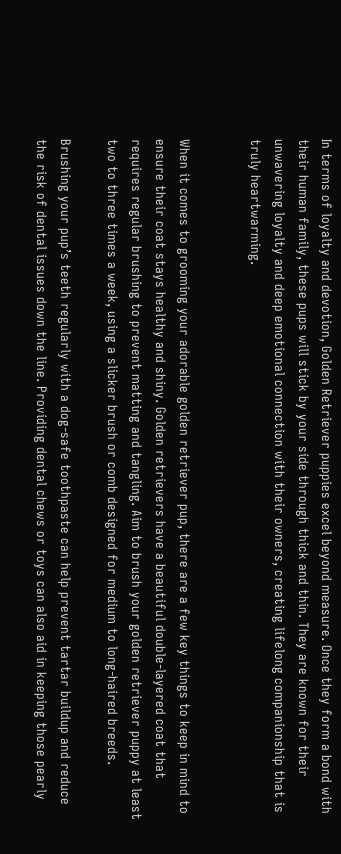In terms of loyalty and devotion, Golden Retriever puppies excel beyond measure. Once they form a bond with their human family, these pups will stick by your side through thick and thin. They are known for their unwavering loyalty and deep emotional connection with their owners, creating lifelong companionship that is truly heartwarming.


When it comes to grooming your adorable golden retriever pup, there are a few key things to keep in mind to ensure their coat stays healthy and shiny. Golden retrievers have a beautiful double-layered coat that requires regular brushing to prevent matting and tangling. Aim to brush your golden retriever puppy at least two to three times a week, using a slicker brush or comb designed for medium to long-haired breeds.

Brushing your pup’s teeth regularly with a dog-safe toothpaste can help prevent tartar buildup and reduce the risk of dental issues down the line. Providing dental chews or toys can also aid in keeping those pearly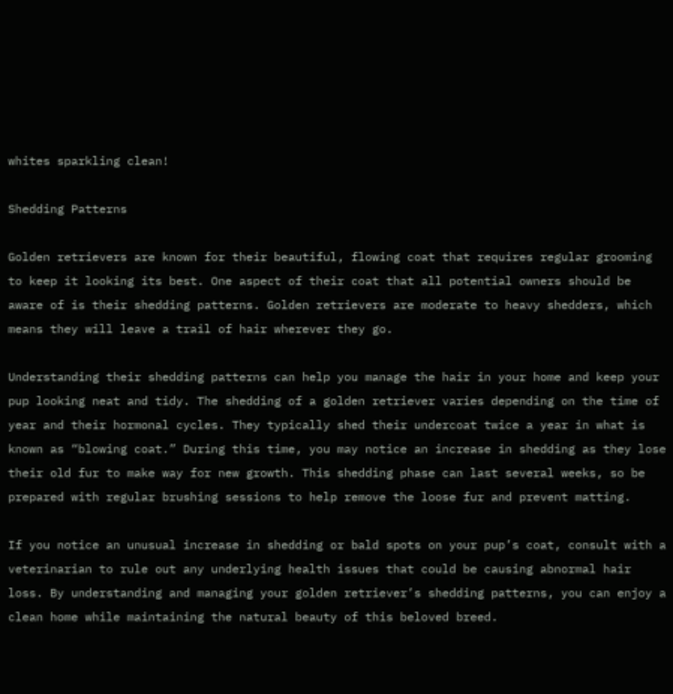whites sparkling clean!

Shedding Patterns

Golden retrievers are known for their beautiful, flowing coat that requires regular grooming to keep it looking its best. One aspect of their coat that all potential owners should be aware of is their shedding patterns. Golden retrievers are moderate to heavy shedders, which means they will leave a trail of hair wherever they go.

Understanding their shedding patterns can help you manage the hair in your home and keep your pup looking neat and tidy. The shedding of a golden retriever varies depending on the time of year and their hormonal cycles. They typically shed their undercoat twice a year in what is known as “blowing coat.” During this time, you may notice an increase in shedding as they lose their old fur to make way for new growth. This shedding phase can last several weeks, so be prepared with regular brushing sessions to help remove the loose fur and prevent matting.

If you notice an unusual increase in shedding or bald spots on your pup’s coat, consult with a veterinarian to rule out any underlying health issues that could be causing abnormal hair loss. By understanding and managing your golden retriever’s shedding patterns, you can enjoy a clean home while maintaining the natural beauty of this beloved breed.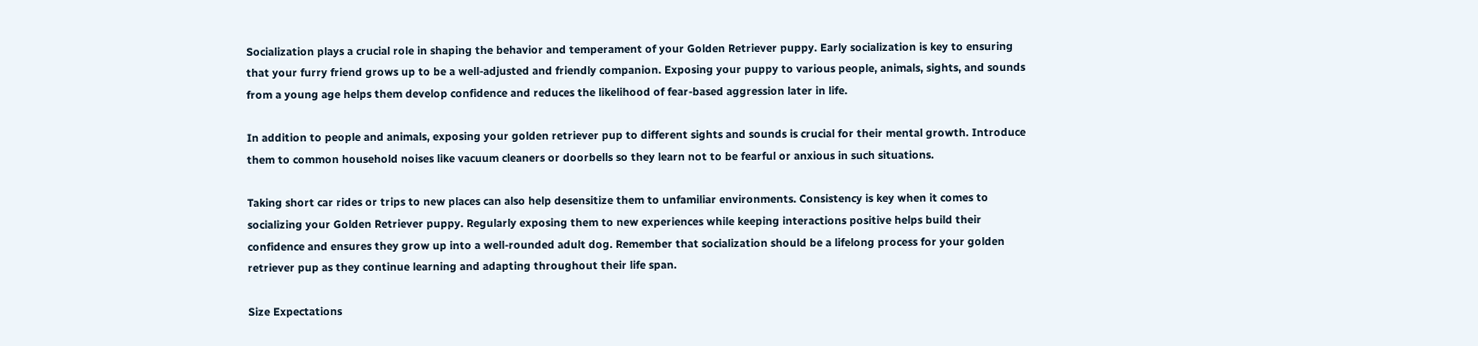Socialization plays a crucial role in shaping the behavior and temperament of your Golden Retriever puppy. Early socialization is key to ensuring that your furry friend grows up to be a well-adjusted and friendly companion. Exposing your puppy to various people, animals, sights, and sounds from a young age helps them develop confidence and reduces the likelihood of fear-based aggression later in life.

In addition to people and animals, exposing your golden retriever pup to different sights and sounds is crucial for their mental growth. Introduce them to common household noises like vacuum cleaners or doorbells so they learn not to be fearful or anxious in such situations.

Taking short car rides or trips to new places can also help desensitize them to unfamiliar environments. Consistency is key when it comes to socializing your Golden Retriever puppy. Regularly exposing them to new experiences while keeping interactions positive helps build their confidence and ensures they grow up into a well-rounded adult dog. Remember that socialization should be a lifelong process for your golden retriever pup as they continue learning and adapting throughout their life span.

Size Expectations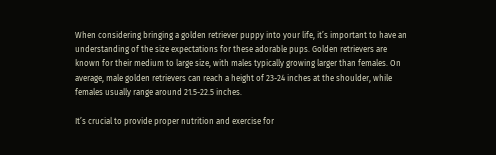When considering bringing a golden retriever puppy into your life, it’s important to have an understanding of the size expectations for these adorable pups. Golden retrievers are known for their medium to large size, with males typically growing larger than females. On average, male golden retrievers can reach a height of 23-24 inches at the shoulder, while females usually range around 21.5-22.5 inches.

It’s crucial to provide proper nutrition and exercise for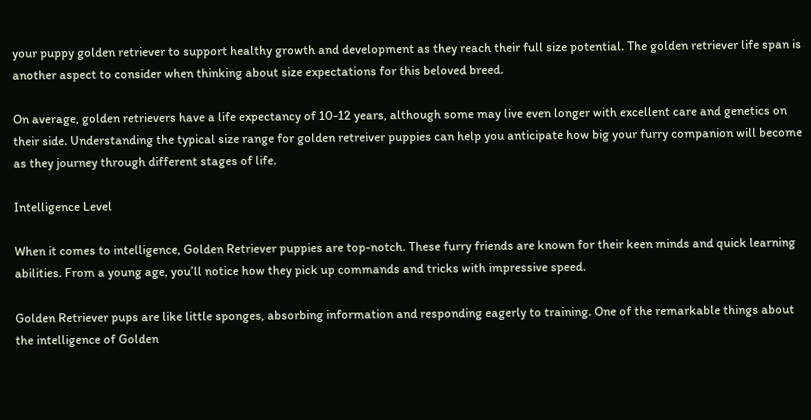your puppy golden retriever to support healthy growth and development as they reach their full size potential. The golden retriever life span is another aspect to consider when thinking about size expectations for this beloved breed.

On average, golden retrievers have a life expectancy of 10-12 years, although some may live even longer with excellent care and genetics on their side. Understanding the typical size range for golden retreiver puppies can help you anticipate how big your furry companion will become as they journey through different stages of life.

Intelligence Level

When it comes to intelligence, Golden Retriever puppies are top-notch. These furry friends are known for their keen minds and quick learning abilities. From a young age, you’ll notice how they pick up commands and tricks with impressive speed.

Golden Retriever pups are like little sponges, absorbing information and responding eagerly to training. One of the remarkable things about the intelligence of Golden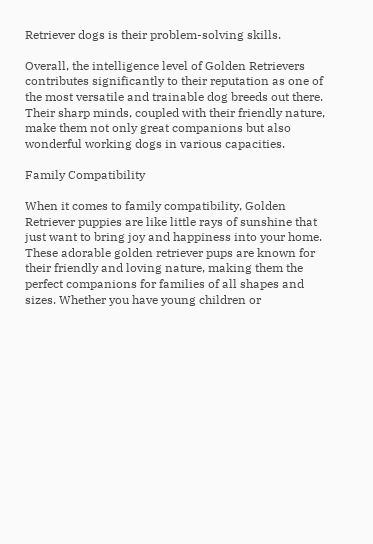Retriever dogs is their problem-solving skills.

Overall, the intelligence level of Golden Retrievers contributes significantly to their reputation as one of the most versatile and trainable dog breeds out there. Their sharp minds, coupled with their friendly nature, make them not only great companions but also wonderful working dogs in various capacities.

Family Compatibility

When it comes to family compatibility, Golden Retriever puppies are like little rays of sunshine that just want to bring joy and happiness into your home. These adorable golden retriever pups are known for their friendly and loving nature, making them the perfect companions for families of all shapes and sizes. Whether you have young children or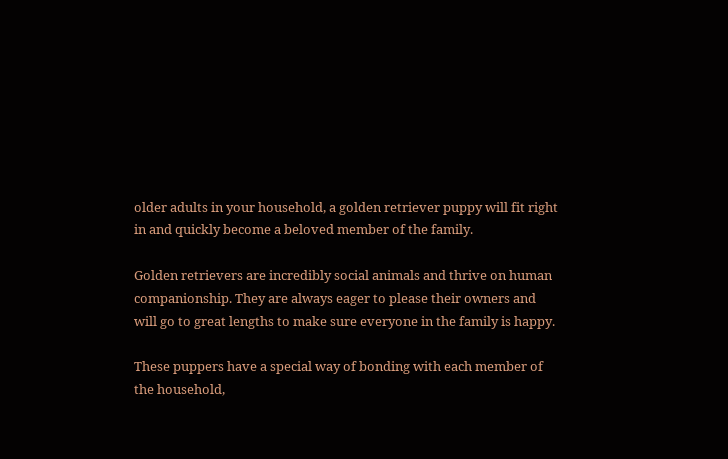older adults in your household, a golden retriever puppy will fit right in and quickly become a beloved member of the family.

Golden retrievers are incredibly social animals and thrive on human companionship. They are always eager to please their owners and will go to great lengths to make sure everyone in the family is happy.

These puppers have a special way of bonding with each member of the household,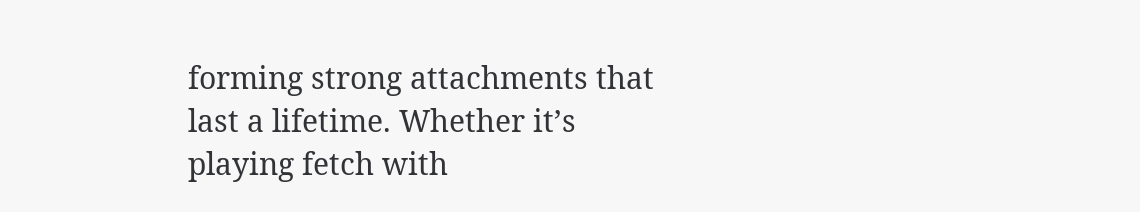forming strong attachments that last a lifetime. Whether it’s playing fetch with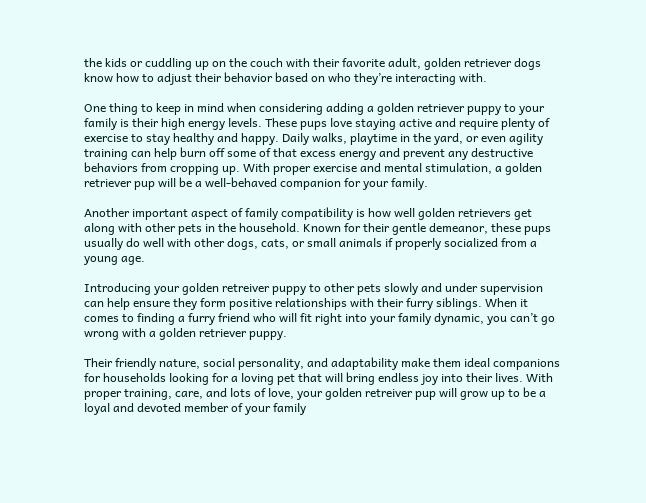the kids or cuddling up on the couch with their favorite adult, golden retriever dogs know how to adjust their behavior based on who they’re interacting with.

One thing to keep in mind when considering adding a golden retriever puppy to your family is their high energy levels. These pups love staying active and require plenty of exercise to stay healthy and happy. Daily walks, playtime in the yard, or even agility training can help burn off some of that excess energy and prevent any destructive behaviors from cropping up. With proper exercise and mental stimulation, a golden retriever pup will be a well-behaved companion for your family.

Another important aspect of family compatibility is how well golden retrievers get along with other pets in the household. Known for their gentle demeanor, these pups usually do well with other dogs, cats, or small animals if properly socialized from a young age.

Introducing your golden retreiver puppy to other pets slowly and under supervision can help ensure they form positive relationships with their furry siblings. When it comes to finding a furry friend who will fit right into your family dynamic, you can’t go wrong with a golden retriever puppy.

Their friendly nature, social personality, and adaptability make them ideal companions for households looking for a loving pet that will bring endless joy into their lives. With proper training, care, and lots of love, your golden retreiver pup will grow up to be a loyal and devoted member of your family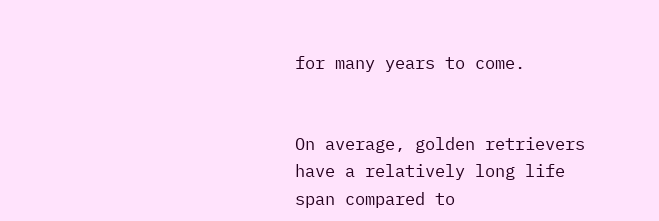for many years to come.


On average, golden retrievers have a relatively long life span compared to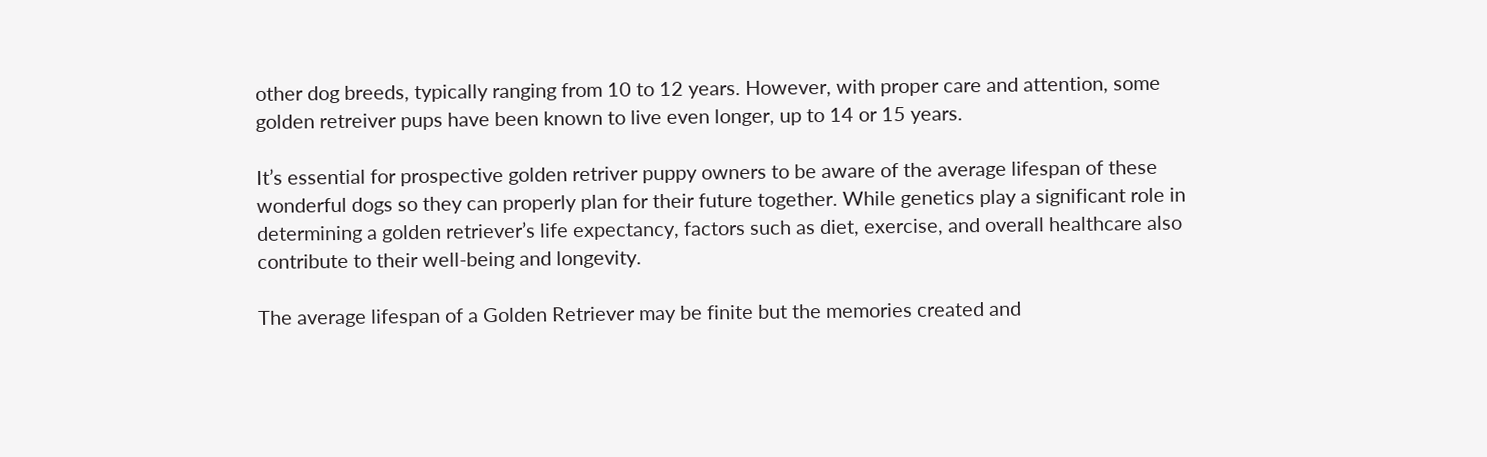other dog breeds, typically ranging from 10 to 12 years. However, with proper care and attention, some golden retreiver pups have been known to live even longer, up to 14 or 15 years.

It’s essential for prospective golden retriver puppy owners to be aware of the average lifespan of these wonderful dogs so they can properly plan for their future together. While genetics play a significant role in determining a golden retriever’s life expectancy, factors such as diet, exercise, and overall healthcare also contribute to their well-being and longevity.

The average lifespan of a Golden Retriever may be finite but the memories created and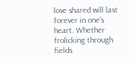love shared will last forever in one’s heart. Whether frolicking through fields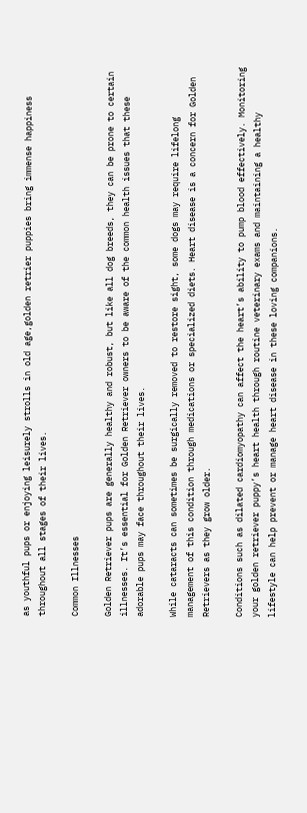as youthful pups or enjoying leisurely strolls in old age,golden retrier puppies bring immense happiness throughout all stages of their lives.

Common Illnesses

Golden Retriever pups are generally healthy and robust, but like all dog breeds, they can be prone to certain illnesses. It’s essential for Golden Retriever owners to be aware of the common health issues that these adorable pups may face throughout their lives.

While cataracts can sometimes be surgically removed to restore sight, some dogs may require lifelong management of this condition through medications or specialized diets. Heart disease is a concern for Golden Retrievers as they grow older.

Conditions such as dilated cardiomyopathy can affect the heart’s ability to pump blood effectively. Monitoring your golden retriever puppy’s heart health through routine veterinary exams and maintaining a healthy lifestyle can help prevent or manage heart disease in these loving companions.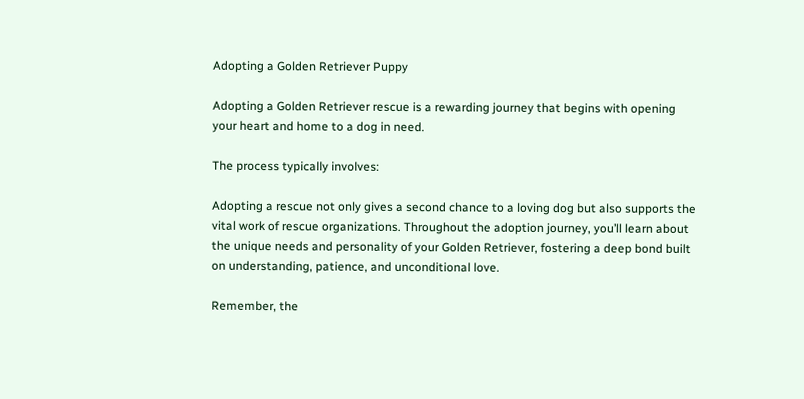Adopting a Golden Retriever Puppy

Adopting a Golden Retriever rescue is a rewarding journey that begins with opening your heart and home to a dog in need.

The process typically involves:

Adopting a rescue not only gives a second chance to a loving dog but also supports the vital work of rescue organizations. Throughout the adoption journey, you’ll learn about the unique needs and personality of your Golden Retriever, fostering a deep bond built on understanding, patience, and unconditional love.

Remember, the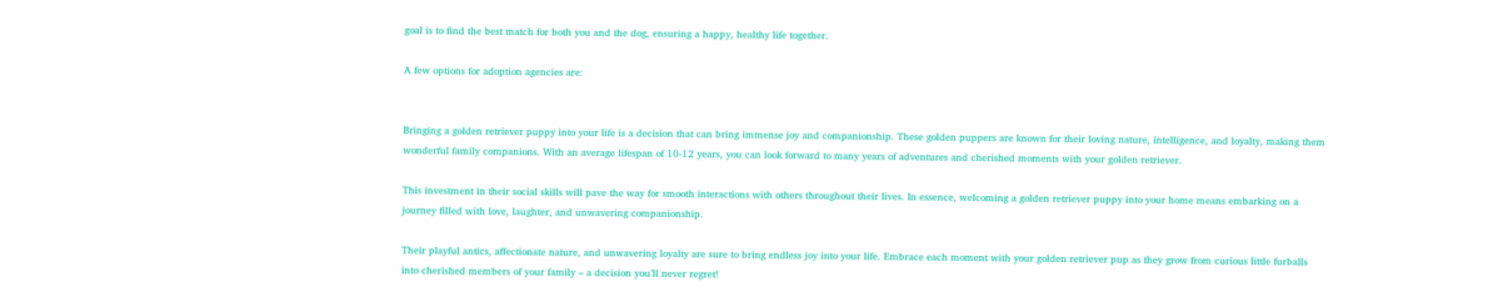goal is to find the best match for both you and the dog, ensuring a happy, healthy life together.

A few options for adoption agencies are:


Bringing a golden retriever puppy into your life is a decision that can bring immense joy and companionship. These golden puppers are known for their loving nature, intelligence, and loyalty, making them wonderful family companions. With an average lifespan of 10-12 years, you can look forward to many years of adventures and cherished moments with your golden retriever.

This investment in their social skills will pave the way for smooth interactions with others throughout their lives. In essence, welcoming a golden retriever puppy into your home means embarking on a journey filled with love, laughter, and unwavering companionship.

Their playful antics, affectionate nature, and unwavering loyalty are sure to bring endless joy into your life. Embrace each moment with your golden retriever pup as they grow from curious little furballs into cherished members of your family – a decision you’ll never regret!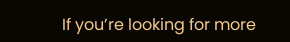If you’re looking for more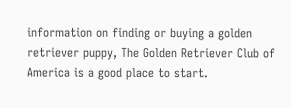information on finding or buying a golden retriever puppy, The Golden Retriever Club of America is a good place to start.